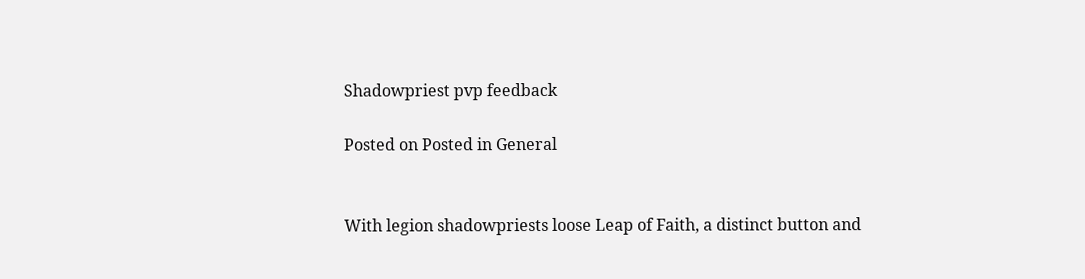Shadowpriest pvp feedback

Posted on Posted in General


With legion shadowpriests loose Leap of Faith, a distinct button and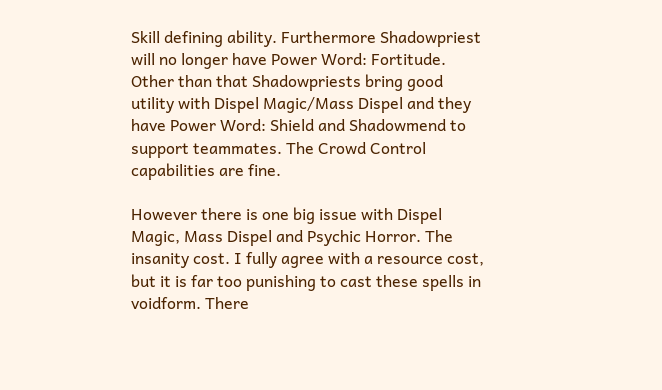Skill defining ability. Furthermore Shadowpriest will no longer have Power Word: Fortitude. Other than that Shadowpriests bring good utility with Dispel Magic/Mass Dispel and they have Power Word: Shield and Shadowmend to support teammates. The Crowd Control capabilities are fine.

However there is one big issue with Dispel Magic, Mass Dispel and Psychic Horror. The insanity cost. I fully agree with a resource cost, but it is far too punishing to cast these spells in voidform. There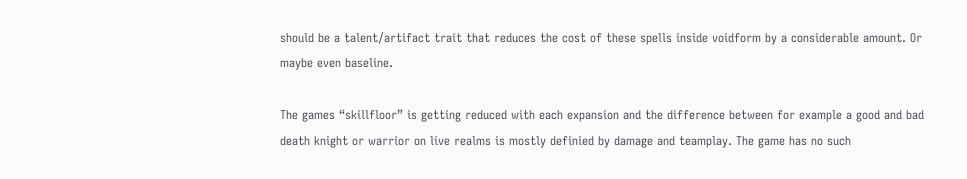should be a talent/artifact trait that reduces the cost of these spells inside voidform by a considerable amount. Or maybe even baseline.

The games “skillfloor” is getting reduced with each expansion and the difference between for example a good and bad death knight or warrior on live realms is mostly definied by damage and teamplay. The game has no such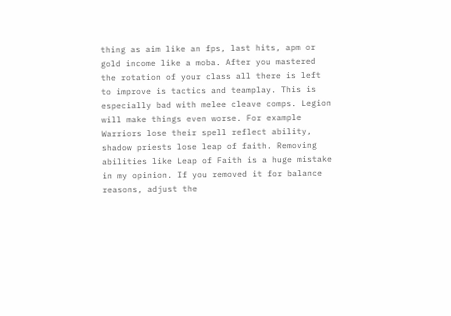thing as aim like an fps, last hits, apm or gold income like a moba. After you mastered the rotation of your class all there is left to improve is tactics and teamplay. This is especially bad with melee cleave comps. Legion will make things even worse. For example Warriors lose their spell reflect ability, shadow priests lose leap of faith. Removing abilities like Leap of Faith is a huge mistake in my opinion. If you removed it for balance reasons, adjust the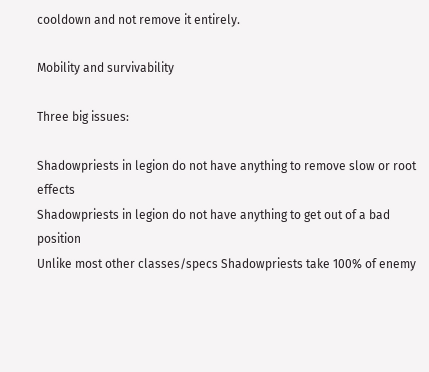cooldown and not remove it entirely.

Mobility and survivability

Three big issues:

Shadowpriests in legion do not have anything to remove slow or root effects
Shadowpriests in legion do not have anything to get out of a bad position
Unlike most other classes/specs Shadowpriests take 100% of enemy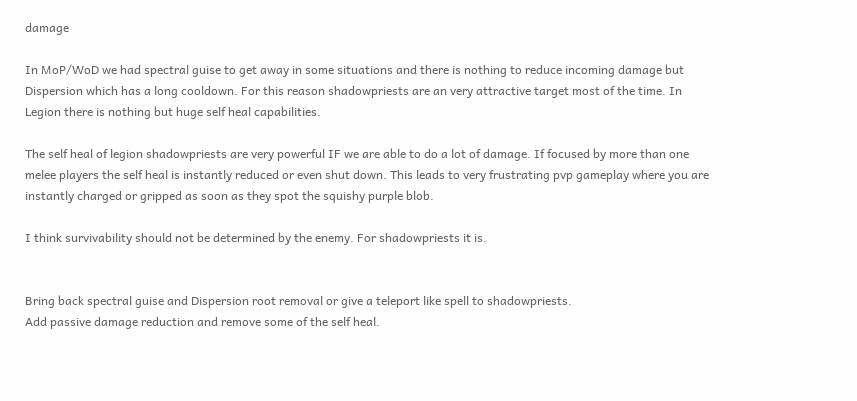damage

In MoP/WoD we had spectral guise to get away in some situations and there is nothing to reduce incoming damage but Dispersion which has a long cooldown. For this reason shadowpriests are an very attractive target most of the time. In Legion there is nothing but huge self heal capabilities.

The self heal of legion shadowpriests are very powerful IF we are able to do a lot of damage. If focused by more than one melee players the self heal is instantly reduced or even shut down. This leads to very frustrating pvp gameplay where you are instantly charged or gripped as soon as they spot the squishy purple blob.

I think survivability should not be determined by the enemy. For shadowpriests it is.


Bring back spectral guise and Dispersion root removal or give a teleport like spell to shadowpriests.
Add passive damage reduction and remove some of the self heal.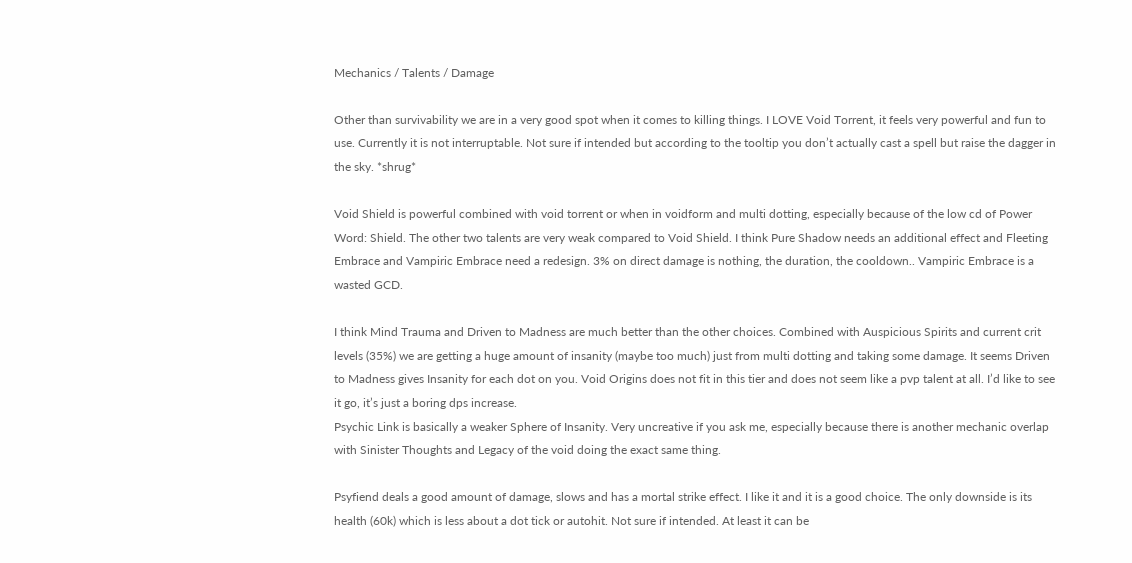Mechanics / Talents / Damage

Other than survivability we are in a very good spot when it comes to killing things. I LOVE Void Torrent, it feels very powerful and fun to use. Currently it is not interruptable. Not sure if intended but according to the tooltip you don’t actually cast a spell but raise the dagger in the sky. *shrug*

Void Shield is powerful combined with void torrent or when in voidform and multi dotting, especially because of the low cd of Power Word: Shield. The other two talents are very weak compared to Void Shield. I think Pure Shadow needs an additional effect and Fleeting Embrace and Vampiric Embrace need a redesign. 3% on direct damage is nothing, the duration, the cooldown.. Vampiric Embrace is a wasted GCD.

I think Mind Trauma and Driven to Madness are much better than the other choices. Combined with Auspicious Spirits and current crit levels (35%) we are getting a huge amount of insanity (maybe too much) just from multi dotting and taking some damage. It seems Driven to Madness gives Insanity for each dot on you. Void Origins does not fit in this tier and does not seem like a pvp talent at all. I’d like to see it go, it’s just a boring dps increase.
Psychic Link is basically a weaker Sphere of Insanity. Very uncreative if you ask me, especially because there is another mechanic overlap with Sinister Thoughts and Legacy of the void doing the exact same thing.

Psyfiend deals a good amount of damage, slows and has a mortal strike effect. I like it and it is a good choice. The only downside is its health (60k) which is less about a dot tick or autohit. Not sure if intended. At least it can be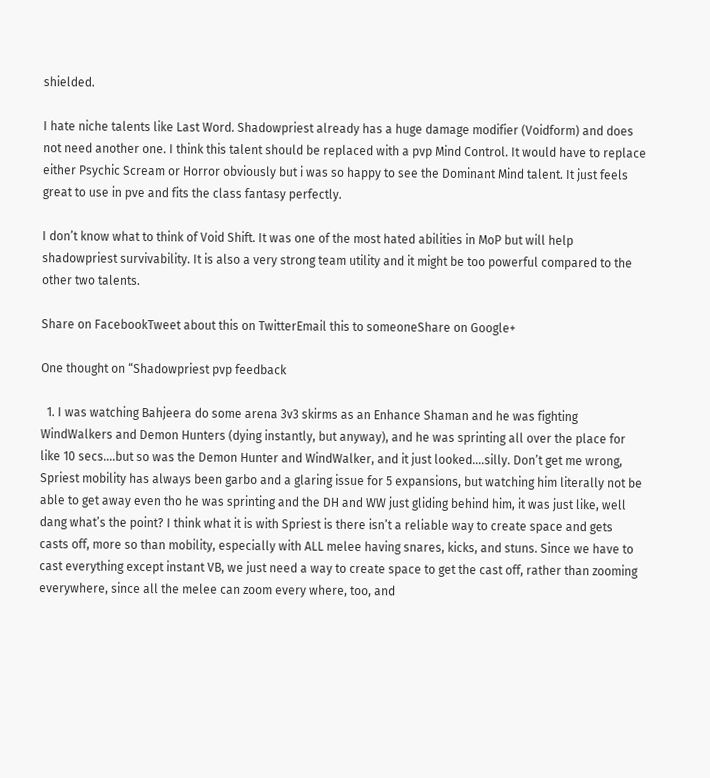shielded.

I hate niche talents like Last Word. Shadowpriest already has a huge damage modifier (Voidform) and does not need another one. I think this talent should be replaced with a pvp Mind Control. It would have to replace either Psychic Scream or Horror obviously but i was so happy to see the Dominant Mind talent. It just feels great to use in pve and fits the class fantasy perfectly.

I don’t know what to think of Void Shift. It was one of the most hated abilities in MoP but will help shadowpriest survivability. It is also a very strong team utility and it might be too powerful compared to the other two talents.

Share on FacebookTweet about this on TwitterEmail this to someoneShare on Google+

One thought on “Shadowpriest pvp feedback

  1. I was watching Bahjeera do some arena 3v3 skirms as an Enhance Shaman and he was fighting WindWalkers and Demon Hunters (dying instantly, but anyway), and he was sprinting all over the place for like 10 secs….but so was the Demon Hunter and WindWalker, and it just looked….silly. Don’t get me wrong, Spriest mobility has always been garbo and a glaring issue for 5 expansions, but watching him literally not be able to get away even tho he was sprinting and the DH and WW just gliding behind him, it was just like, well dang what’s the point? I think what it is with Spriest is there isn’t a reliable way to create space and gets casts off, more so than mobility, especially with ALL melee having snares, kicks, and stuns. Since we have to cast everything except instant VB, we just need a way to create space to get the cast off, rather than zooming everywhere, since all the melee can zoom every where, too, and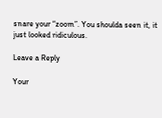snare your “zoom”. You shoulda seen it, it just looked ridiculous.

Leave a Reply

Your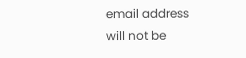email address will not be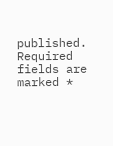published. Required fields are marked *